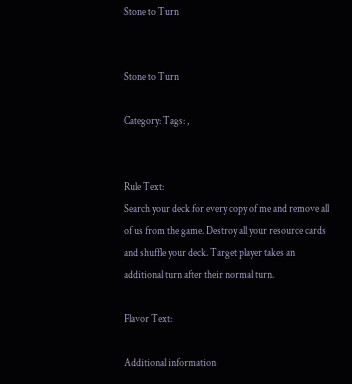Stone to Turn


Stone to Turn

Category: Tags: ,


Rule Text:
Search your deck for every copy of me and remove all of us from the game. Destroy all your resource cards and shuffle your deck. Target player takes an additional turn after their normal turn.

Flavor Text:

Additional information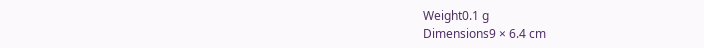Weight0.1 g
Dimensions9 × 6.4 cm